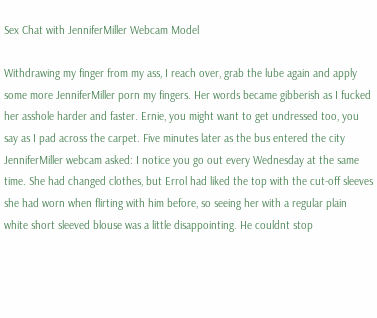Sex Chat with JenniferMiller Webcam Model

Withdrawing my finger from my ass, I reach over, grab the lube again and apply some more JenniferMiller porn my fingers. Her words became gibberish as I fucked her asshole harder and faster. Ernie, you might want to get undressed too, you say as I pad across the carpet. Five minutes later as the bus entered the city JenniferMiller webcam asked: I notice you go out every Wednesday at the same time. She had changed clothes, but Errol had liked the top with the cut-off sleeves she had worn when flirting with him before, so seeing her with a regular plain white short sleeved blouse was a little disappointing. He couldnt stop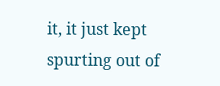it, it just kept spurting out of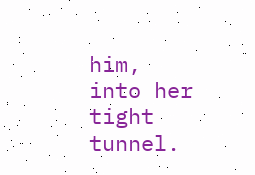him, into her tight tunnel.